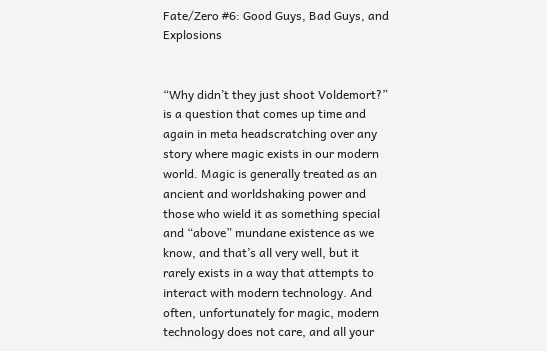Fate/Zero #6: Good Guys, Bad Guys, and Explosions


“Why didn’t they just shoot Voldemort?” is a question that comes up time and again in meta headscratching over any story where magic exists in our modern world. Magic is generally treated as an ancient and worldshaking power and those who wield it as something special and “above” mundane existence as we know, and that’s all very well, but it rarely exists in a way that attempts to interact with modern technology. And often, unfortunately for magic, modern technology does not care, and all your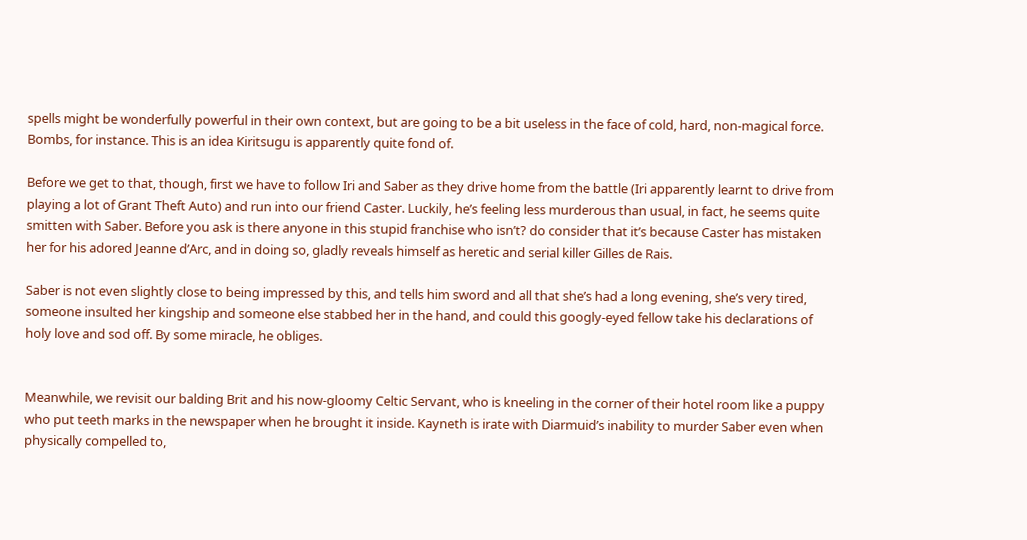spells might be wonderfully powerful in their own context, but are going to be a bit useless in the face of cold, hard, non-magical force. Bombs, for instance. This is an idea Kiritsugu is apparently quite fond of.

Before we get to that, though, first we have to follow Iri and Saber as they drive home from the battle (Iri apparently learnt to drive from playing a lot of Grant Theft Auto) and run into our friend Caster. Luckily, he’s feeling less murderous than usual, in fact, he seems quite smitten with Saber. Before you ask is there anyone in this stupid franchise who isn’t? do consider that it’s because Caster has mistaken her for his adored Jeanne d’Arc, and in doing so, gladly reveals himself as heretic and serial killer Gilles de Rais.

Saber is not even slightly close to being impressed by this, and tells him sword and all that she’s had a long evening, she’s very tired, someone insulted her kingship and someone else stabbed her in the hand, and could this googly-eyed fellow take his declarations of holy love and sod off. By some miracle, he obliges.


Meanwhile, we revisit our balding Brit and his now-gloomy Celtic Servant, who is kneeling in the corner of their hotel room like a puppy who put teeth marks in the newspaper when he brought it inside. Kayneth is irate with Diarmuid’s inability to murder Saber even when physically compelled to,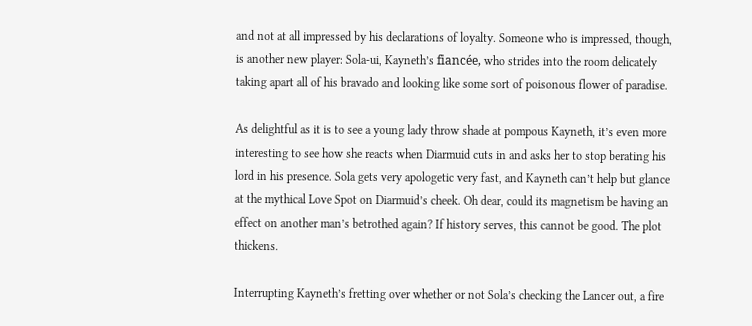and not at all impressed by his declarations of loyalty. Someone who is impressed, though, is another new player: Sola-ui, Kayneth’s fiancée, who strides into the room delicately taking apart all of his bravado and looking like some sort of poisonous flower of paradise.

As delightful as it is to see a young lady throw shade at pompous Kayneth, it’s even more interesting to see how she reacts when Diarmuid cuts in and asks her to stop berating his lord in his presence. Sola gets very apologetic very fast, and Kayneth can’t help but glance at the mythical Love Spot on Diarmuid’s cheek. Oh dear, could its magnetism be having an effect on another man’s betrothed again? If history serves, this cannot be good. The plot thickens.

Interrupting Kayneth’s fretting over whether or not Sola’s checking the Lancer out, a fire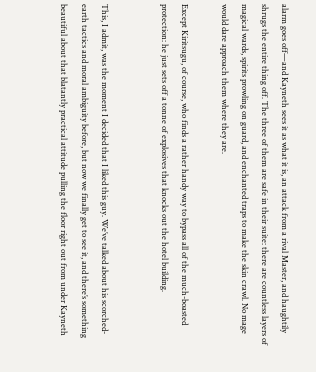alarm goes off—and Kayneth sees it as what it is, an attack from a rival Master, and haughtily shrugs the entire thing off. The three of them are safe in their suite: there are countless layers of magical wards, spirits prowling on guard, and enchanted traps to make the skin crawl. No mage would dare approach them where they are.

Except Kiritsugu, of course, who finds a rather handy way to bypass all of the much-boasted protection: he just sets off a tonne of explosives that knocks out the hotel building.


This, I admit, was the moment I decided that I liked this guy. We’ve talked about his scorched-earth tactics and moral ambiguity before, but now we finally get to see it, and there’s something beautiful about that blatantly practical attitude pulling the floor right out from under Kayneth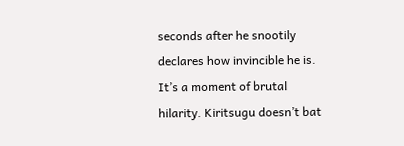seconds after he snootily declares how invincible he is. It’s a moment of brutal hilarity. Kiritsugu doesn’t bat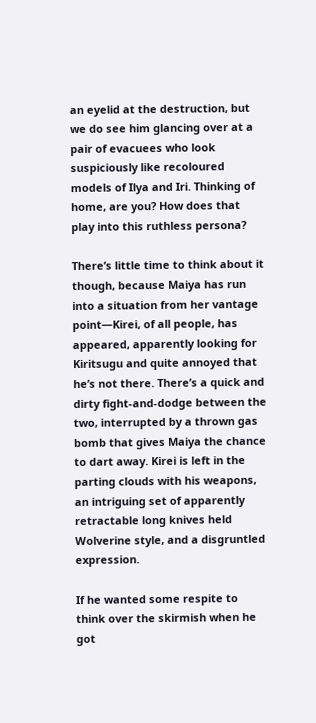an eyelid at the destruction, but we do see him glancing over at a pair of evacuees who look suspiciously like recoloured models of Ilya and Iri. Thinking of home, are you? How does that play into this ruthless persona?

There’s little time to think about it though, because Maiya has run into a situation from her vantage point—Kirei, of all people, has appeared, apparently looking for Kiritsugu and quite annoyed that he’s not there. There’s a quick and dirty fight-and-dodge between the two, interrupted by a thrown gas bomb that gives Maiya the chance to dart away. Kirei is left in the parting clouds with his weapons, an intriguing set of apparently retractable long knives held Wolverine style, and a disgruntled expression.

If he wanted some respite to think over the skirmish when he got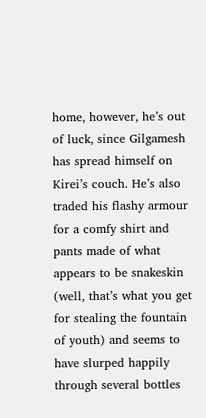home, however, he’s out of luck, since Gilgamesh has spread himself on Kirei’s couch. He’s also traded his flashy armour for a comfy shirt and pants made of what appears to be snakeskin (well, that’s what you get for stealing the fountain of youth) and seems to have slurped happily through several bottles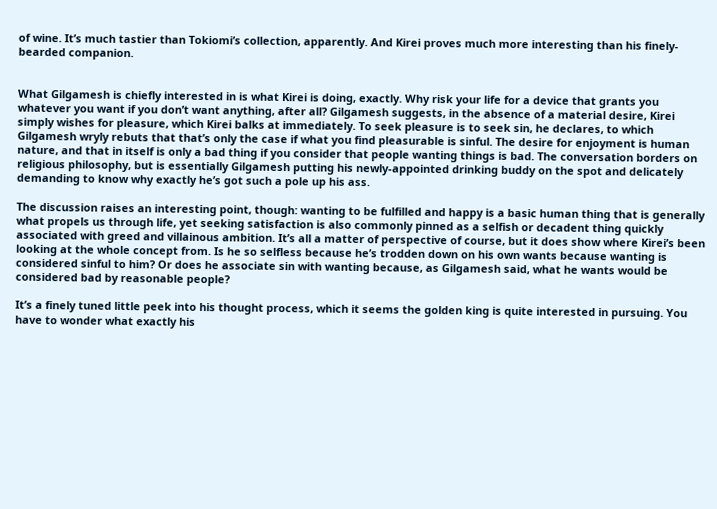of wine. It’s much tastier than Tokiomi’s collection, apparently. And Kirei proves much more interesting than his finely-bearded companion.


What Gilgamesh is chiefly interested in is what Kirei is doing, exactly. Why risk your life for a device that grants you whatever you want if you don’t want anything, after all? Gilgamesh suggests, in the absence of a material desire, Kirei simply wishes for pleasure, which Kirei balks at immediately. To seek pleasure is to seek sin, he declares, to which Gilgamesh wryly rebuts that that’s only the case if what you find pleasurable is sinful. The desire for enjoyment is human nature, and that in itself is only a bad thing if you consider that people wanting things is bad. The conversation borders on religious philosophy, but is essentially Gilgamesh putting his newly-appointed drinking buddy on the spot and delicately demanding to know why exactly he’s got such a pole up his ass.

The discussion raises an interesting point, though: wanting to be fulfilled and happy is a basic human thing that is generally what propels us through life, yet seeking satisfaction is also commonly pinned as a selfish or decadent thing quickly associated with greed and villainous ambition. It’s all a matter of perspective of course, but it does show where Kirei’s been looking at the whole concept from. Is he so selfless because he’s trodden down on his own wants because wanting is considered sinful to him? Or does he associate sin with wanting because, as Gilgamesh said, what he wants would be considered bad by reasonable people?

It’s a finely tuned little peek into his thought process, which it seems the golden king is quite interested in pursuing. You have to wonder what exactly his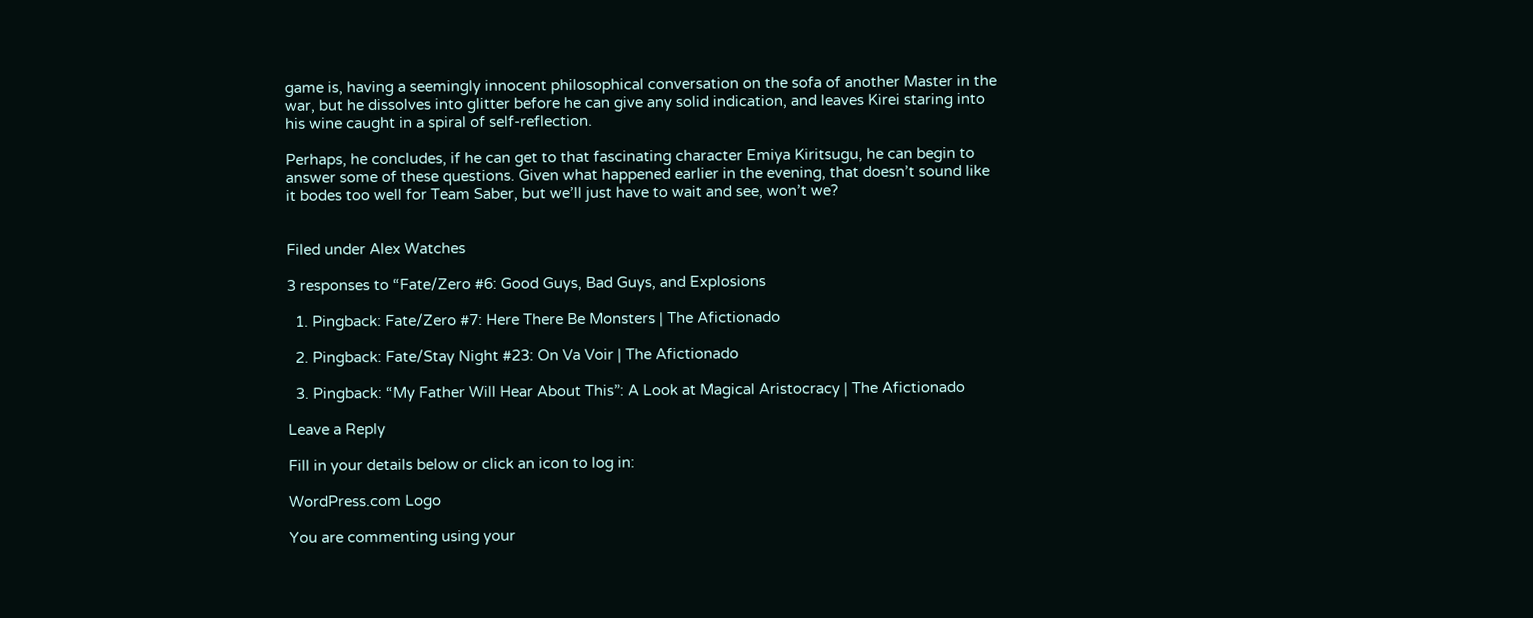game is, having a seemingly innocent philosophical conversation on the sofa of another Master in the war, but he dissolves into glitter before he can give any solid indication, and leaves Kirei staring into his wine caught in a spiral of self-reflection.

Perhaps, he concludes, if he can get to that fascinating character Emiya Kiritsugu, he can begin to answer some of these questions. Given what happened earlier in the evening, that doesn’t sound like it bodes too well for Team Saber, but we’ll just have to wait and see, won’t we?


Filed under Alex Watches

3 responses to “Fate/Zero #6: Good Guys, Bad Guys, and Explosions

  1. Pingback: Fate/Zero #7: Here There Be Monsters | The Afictionado

  2. Pingback: Fate/Stay Night #23: On Va Voir | The Afictionado

  3. Pingback: “My Father Will Hear About This”: A Look at Magical Aristocracy | The Afictionado

Leave a Reply

Fill in your details below or click an icon to log in:

WordPress.com Logo

You are commenting using your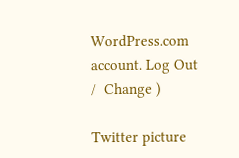WordPress.com account. Log Out /  Change )

Twitter picture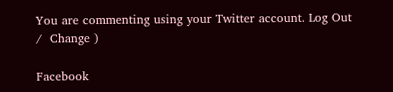You are commenting using your Twitter account. Log Out /  Change )

Facebook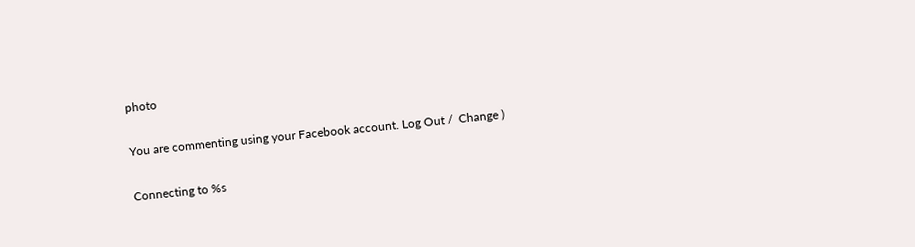photo

You are commenting using your Facebook account. Log Out /  Change )

Connecting to %s